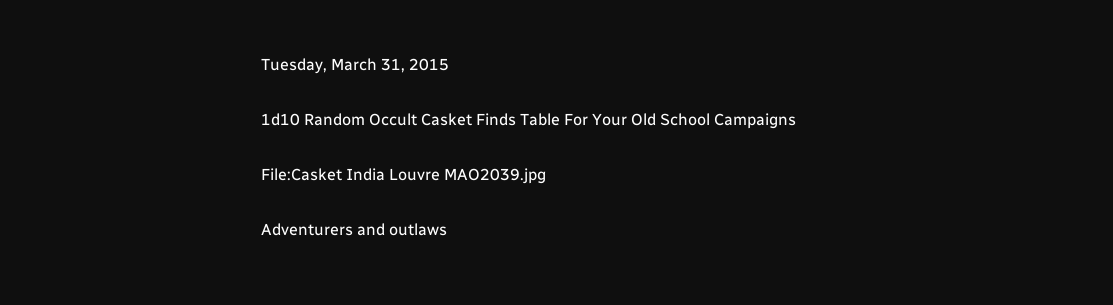Tuesday, March 31, 2015

1d10 Random Occult Casket Finds Table For Your Old School Campaigns

File:Casket India Louvre MAO2039.jpg

Adventurers and outlaws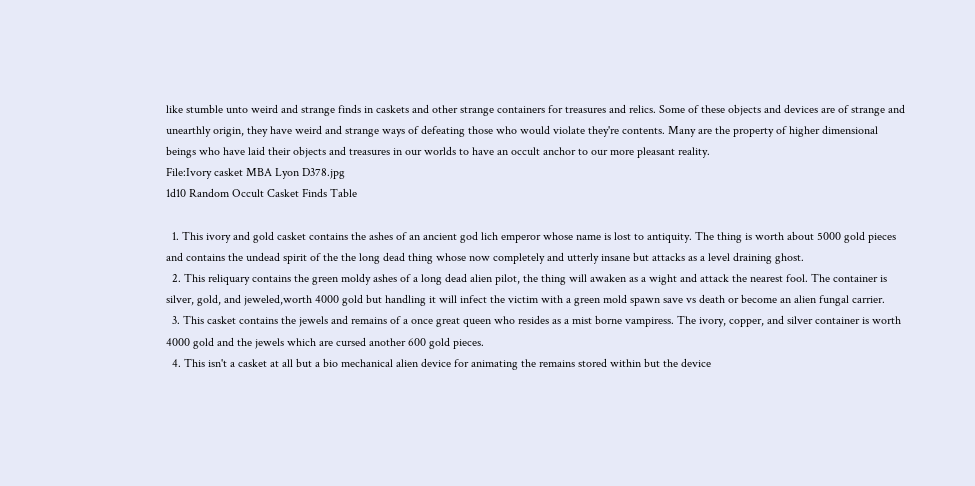like stumble unto weird and strange finds in caskets and other strange containers for treasures and relics. Some of these objects and devices are of strange and unearthly origin, they have weird and strange ways of defeating those who would violate they're contents. Many are the property of higher dimensional beings who have laid their objects and treasures in our worlds to have an occult anchor to our more pleasant reality.
File:Ivory casket MBA Lyon D378.jpg
1d10 Random Occult Casket Finds Table

  1. This ivory and gold casket contains the ashes of an ancient god lich emperor whose name is lost to antiquity. The thing is worth about 5000 gold pieces and contains the undead spirit of the the long dead thing whose now completely and utterly insane but attacks as a level draining ghost.
  2. This reliquary contains the green moldy ashes of a long dead alien pilot, the thing will awaken as a wight and attack the nearest fool. The container is silver, gold, and jeweled,worth 4000 gold but handling it will infect the victim with a green mold spawn save vs death or become an alien fungal carrier.
  3. This casket contains the jewels and remains of a once great queen who resides as a mist borne vampiress. The ivory, copper, and silver container is worth 4000 gold and the jewels which are cursed another 600 gold pieces.
  4. This isn't a casket at all but a bio mechanical alien device for animating the remains stored within but the device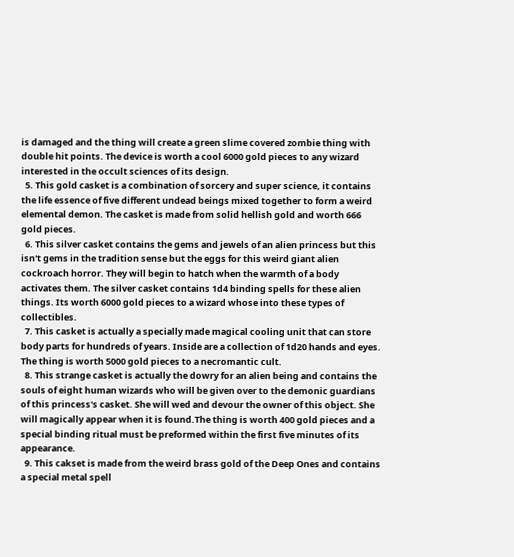is damaged and the thing will create a green slime covered zombie thing with double hit points. The device is worth a cool 6000 gold pieces to any wizard interested in the occult sciences of its design.
  5. This gold casket is a combination of sorcery and super science, it contains the life essence of five different undead beings mixed together to form a weird elemental demon. The casket is made from solid hellish gold and worth 666 gold pieces.
  6. This silver casket contains the gems and jewels of an alien princess but this isn't gems in the tradition sense but the eggs for this weird giant alien cockroach horror. They will begin to hatch when the warmth of a body activates them. The silver casket contains 1d4 binding spells for these alien things. Its worth 6000 gold pieces to a wizard whose into these types of collectibles.
  7. This casket is actually a specially made magical cooling unit that can store body parts for hundreds of years. Inside are a collection of 1d20 hands and eyes. The thing is worth 5000 gold pieces to a necromantic cult.
  8. This strange casket is actually the dowry for an alien being and contains the souls of eight human wizards who will be given over to the demonic guardians of this princess's casket. She will wed and devour the owner of this object. She will magically appear when it is found.The thing is worth 400 gold pieces and a special binding ritual must be preformed within the first five minutes of its appearance.
  9. This cakset is made from the weird brass gold of the Deep Ones and contains a special metal spell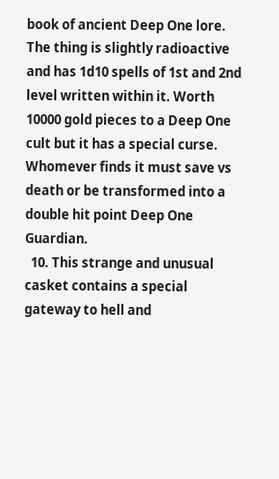book of ancient Deep One lore. The thing is slightly radioactive and has 1d10 spells of 1st and 2nd level written within it. Worth 10000 gold pieces to a Deep One cult but it has a special curse. Whomever finds it must save vs death or be transformed into a double hit point Deep One Guardian.
  10. This strange and unusual casket contains a special gateway to hell and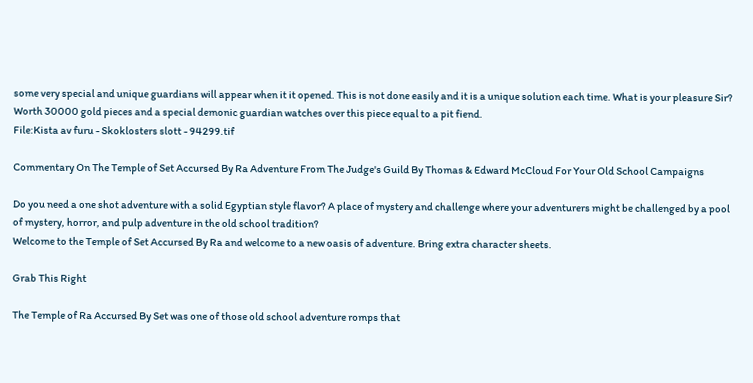some very special and unique guardians will appear when it it opened. This is not done easily and it is a unique solution each time. What is your pleasure Sir? Worth 30000 gold pieces and a special demonic guardian watches over this piece equal to a pit fiend.
File:Kista av furu - Skoklosters slott - 94299.tif

Commentary On The Temple of Set Accursed By Ra Adventure From The Judge's Guild By Thomas & Edward McCloud For Your Old School Campaigns

Do you need a one shot adventure with a solid Egyptian style flavor? A place of mystery and challenge where your adventurers might be challenged by a pool of mystery, horror, and pulp adventure in the old school tradition?
Welcome to the Temple of Set Accursed By Ra and welcome to a new oasis of adventure. Bring extra character sheets.

Grab This Right

The Temple of Ra Accursed By Set was one of those old school adventure romps that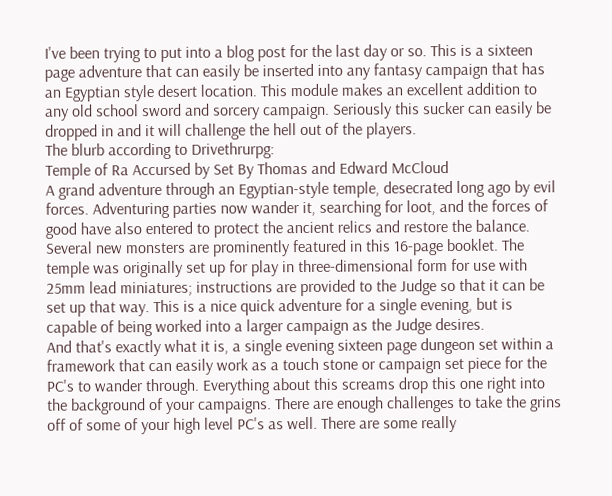I've been trying to put into a blog post for the last day or so. This is a sixteen page adventure that can easily be inserted into any fantasy campaign that has an Egyptian style desert location. This module makes an excellent addition to any old school sword and sorcery campaign. Seriously this sucker can easily be dropped in and it will challenge the hell out of the players.
The blurb according to Drivethrurpg:
Temple of Ra Accursed by Set By Thomas and Edward McCloud
A grand adventure through an Egyptian-style temple, desecrated long ago by evil forces. Adventuring parties now wander it, searching for loot, and the forces of good have also entered to protect the ancient relics and restore the balance. Several new monsters are prominently featured in this 16-page booklet. The temple was originally set up for play in three-dimensional form for use with 25mm lead miniatures; instructions are provided to the Judge so that it can be set up that way. This is a nice quick adventure for a single evening, but is capable of being worked into a larger campaign as the Judge desires.
And that's exactly what it is, a single evening sixteen page dungeon set within a framework that can easily work as a touch stone or campaign set piece for the PC's to wander through. Everything about this screams drop this one right into the background of your campaigns. There are enough challenges to take the grins off of some of your high level PC's as well. There are some really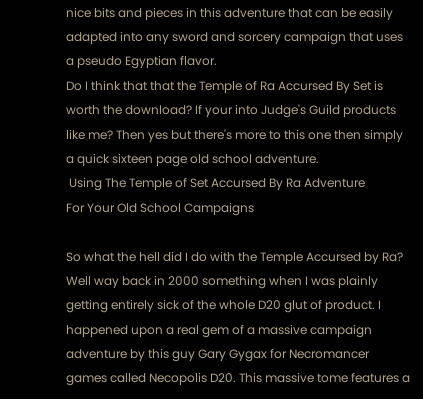nice bits and pieces in this adventure that can be easily adapted into any sword and sorcery campaign that uses a pseudo Egyptian flavor.
Do I think that that the Temple of Ra Accursed By Set is worth the download? If your into Judge's Guild products like me? Then yes but there's more to this one then simply a quick sixteen page old school adventure.
 Using The Temple of Set Accursed By Ra Adventure
For Your Old School Campaigns

So what the hell did I do with the Temple Accursed by Ra? Well way back in 2000 something when I was plainly getting entirely sick of the whole D20 glut of product. I happened upon a real gem of a massive campaign adventure by this guy Gary Gygax for Necromancer games called Necopolis D20. This massive tome features a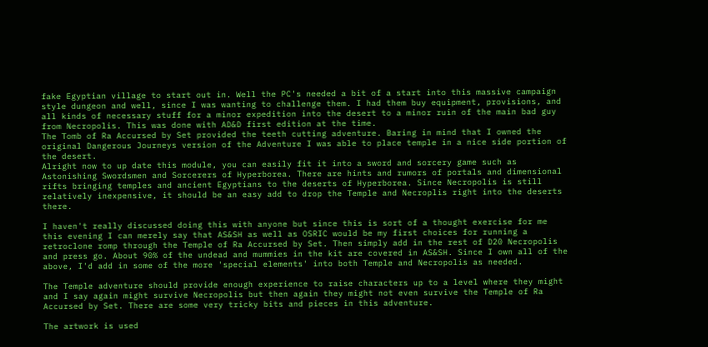fake Egyptian village to start out in. Well the PC's needed a bit of a start into this massive campaign style dungeon and well, since I was wanting to challenge them. I had them buy equipment, provisions, and all kinds of necessary stuff for a minor expedition into the desert to a minor ruin of the main bad guy from Necropolis. This was done with AD&D first edition at the time.
The Tomb of Ra Accursed by Set provided the teeth cutting adventure. Baring in mind that I owned the original Dangerous Journeys version of the Adventure I was able to place temple in a nice side portion of the desert.
Alright now to up date this module, you can easily fit it into a sword and sorcery game such as Astonishing Swordsmen and Sorcerers of Hyperborea. There are hints and rumors of portals and dimensional rifts bringing temples and ancient Egyptians to the deserts of Hyperborea. Since Necropolis is still relatively inexpensive, it should be an easy add to drop the Temple and Necroplis right into the deserts there.

I haven't really discussed doing this with anyone but since this is sort of a thought exercise for me this evening I can merely say that AS&SH as well as OSRIC would be my first choices for running a retroclone romp through the Temple of Ra Accursed by Set. Then simply add in the rest of D20 Necropolis and press go. About 90% of the undead and mummies in the kit are covered in AS&SH. Since I own all of the above, I'd add in some of the more 'special elements' into both Temple and Necropolis as needed.

The Temple adventure should provide enough experience to raise characters up to a level where they might and I say again might survive Necropolis but then again they might not even survive the Temple of Ra Accursed by Set. There are some very tricky bits and pieces in this adventure.

The artwork is used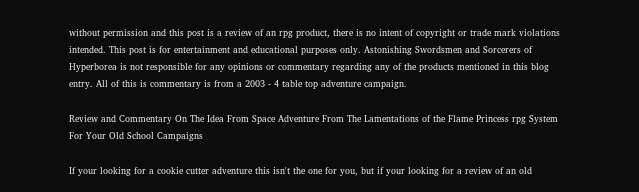without permission and this post is a review of an rpg product, there is no intent of copyright or trade mark violations intended. This post is for entertainment and educational purposes only. Astonishing Swordsmen and Sorcerers of Hyperborea is not responsible for any opinions or commentary regarding any of the products mentioned in this blog entry. All of this is commentary is from a 2003 - 4 table top adventure campaign.

Review and Commentary On The Idea From Space Adventure From The Lamentations of the Flame Princess rpg System For Your Old School Campaigns

If your looking for a cookie cutter adventure this isn't the one for you, but if your looking for a review of an old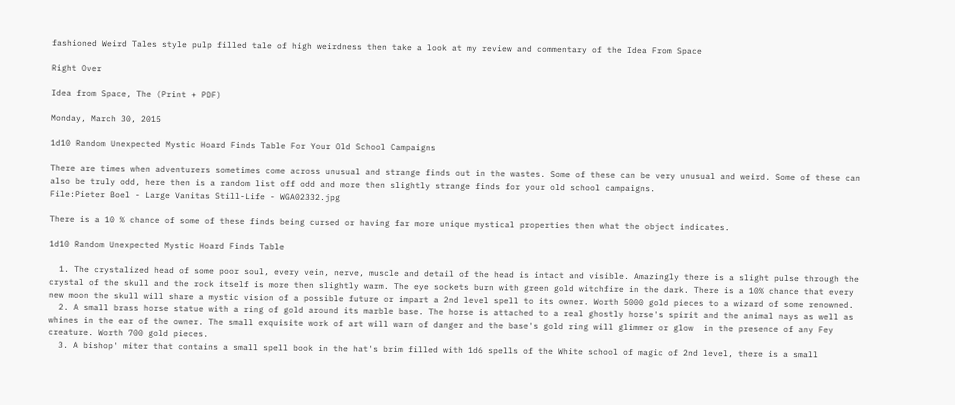fashioned Weird Tales style pulp filled tale of high weirdness then take a look at my review and commentary of the Idea From Space

Right Over

Idea from Space, The (Print + PDF)

Monday, March 30, 2015

1d10 Random Unexpected Mystic Hoard Finds Table For Your Old School Campaigns

There are times when adventurers sometimes come across unusual and strange finds out in the wastes. Some of these can be very unusual and weird. Some of these can also be truly odd, here then is a random list off odd and more then slightly strange finds for your old school campaigns.
File:Pieter Boel - Large Vanitas Still-Life - WGA02332.jpg

There is a 10 % chance of some of these finds being cursed or having far more unique mystical properties then what the object indicates.

1d10 Random Unexpected Mystic Hoard Finds Table

  1. The crystalized head of some poor soul, every vein, nerve, muscle and detail of the head is intact and visible. Amazingly there is a slight pulse through the crystal of the skull and the rock itself is more then slightly warm. The eye sockets burn with green gold witchfire in the dark. There is a 10% chance that every new moon the skull will share a mystic vision of a possible future or impart a 2nd level spell to its owner. Worth 5000 gold pieces to a wizard of some renowned.
  2. A small brass horse statue with a ring of gold around its marble base. The horse is attached to a real ghostly horse's spirit and the animal nays as well as whines in the ear of the owner. The small exquisite work of art will warn of danger and the base's gold ring will glimmer or glow  in the presence of any Fey creature. Worth 700 gold pieces.
  3. A bishop' miter that contains a small spell book in the hat's brim filled with 1d6 spells of the White school of magic of 2nd level, there is a small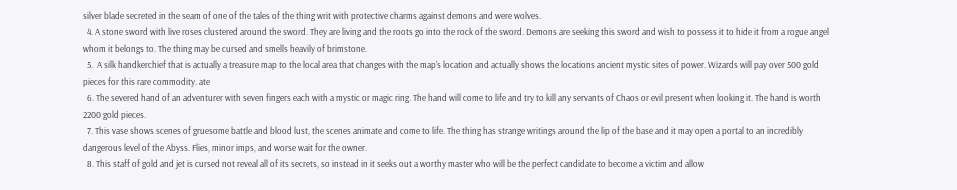silver blade secreted in the seam of one of the tales of the thing writ with protective charms against demons and were wolves.
  4. A stone sword with live roses clustered around the sword. They are living and the roots go into the rock of the sword. Demons are seeking this sword and wish to possess it to hide it from a rogue angel whom it belongs to. The thing may be cursed and smells heavily of brimstone.
  5.  A silk handkerchief that is actually a treasure map to the local area that changes with the map's location and actually shows the locations ancient mystic sites of power. Wizards will pay over 500 gold pieces for this rare commodity. ate
  6. The severed hand of an adventurer with seven fingers each with a mystic or magic ring. The hand will come to life and try to kill any servants of Chaos or evil present when looking it. The hand is worth 2200 gold pieces.
  7. This vase shows scenes of gruesome battle and blood lust, the scenes animate and come to life. The thing has strange writings around the lip of the base and it may open a portal to an incredibly dangerous level of the Abyss. Flies, minor imps, and worse wait for the owner.
  8. This staff of gold and jet is cursed not reveal all of its secrets, so instead in it seeks out a worthy master who will be the perfect candidate to become a victim and allow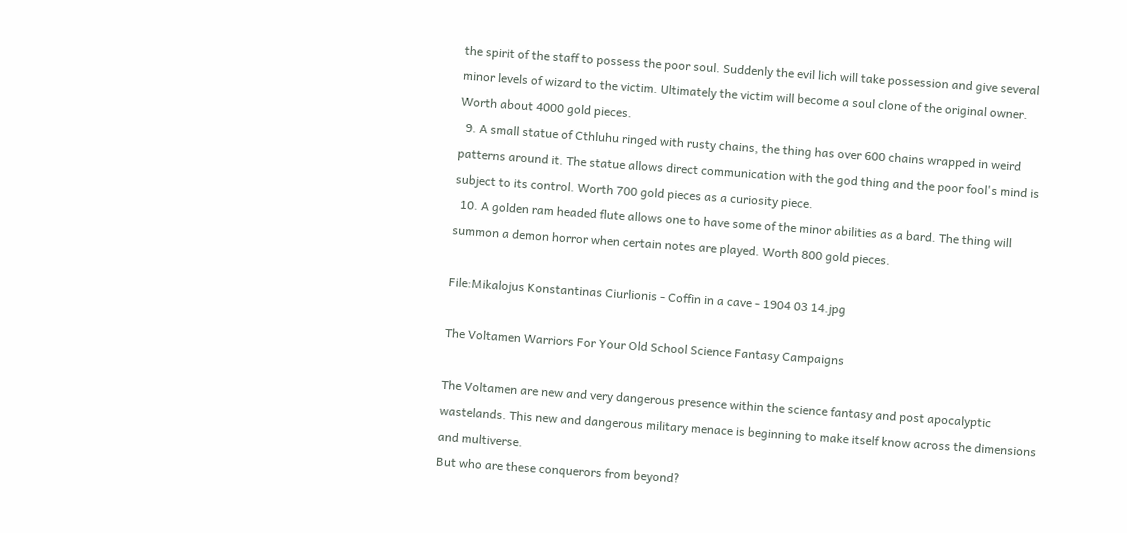the spirit of the staff to possess the poor soul. Suddenly the evil lich will take possession and give several minor levels of wizard to the victim. Ultimately the victim will become a soul clone of the original owner. Worth about 4000 gold pieces.
  9. A small statue of Cthluhu ringed with rusty chains, the thing has over 600 chains wrapped in weird patterns around it. The statue allows direct communication with the god thing and the poor fool's mind is subject to its control. Worth 700 gold pieces as a curiosity piece.
  10. A golden ram headed flute allows one to have some of the minor abilities as a bard. The thing will summon a demon horror when certain notes are played. Worth 800 gold pieces.

File:Mikalojus Konstantinas Ciurlionis - Coffin in a cave - 1904 03 14.jpg

The Voltamen Warriors For Your Old School Science Fantasy Campaigns

The Voltamen are new and very dangerous presence within the science fantasy and post apocalyptic wastelands. This new and dangerous military menace is beginning to make itself know across the dimensions and multiverse.
But who are these conquerors from beyond?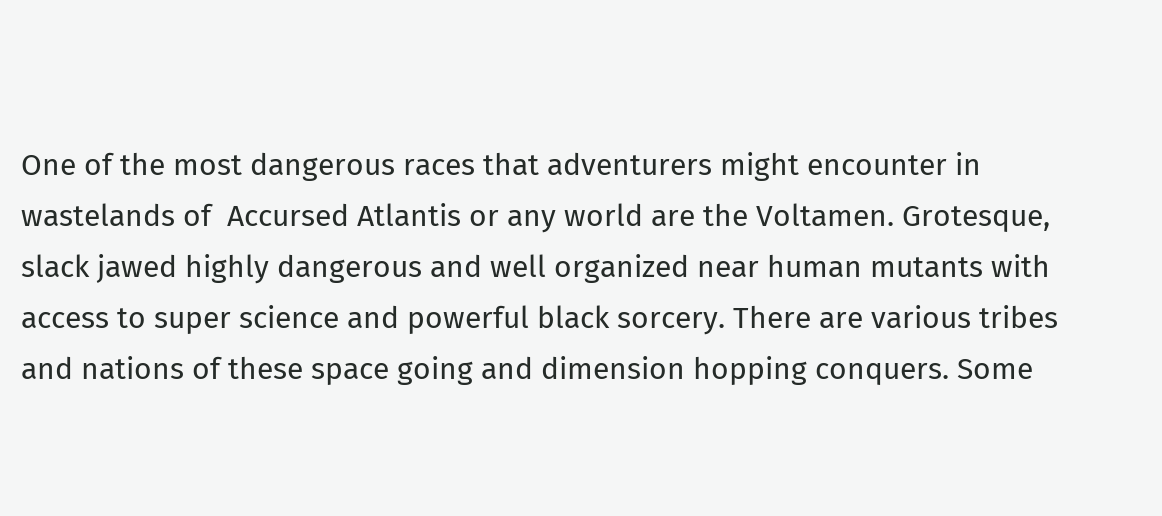One of the most dangerous races that adventurers might encounter in wastelands of  Accursed Atlantis or any world are the Voltamen. Grotesque, slack jawed highly dangerous and well organized near human mutants with access to super science and powerful black sorcery. There are various tribes and nations of these space going and dimension hopping conquers. Some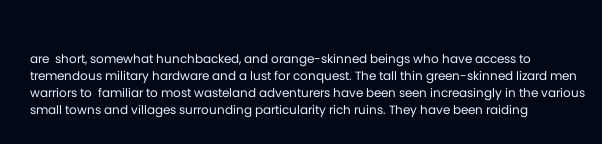are  short, somewhat hunchbacked, and orange-skinned beings who have access to tremendous military hardware and a lust for conquest. The tall thin green-skinned lizard men warriors to  familiar to most wasteland adventurers have been seen increasingly in the various small towns and villages surrounding particularity rich ruins. They have been raiding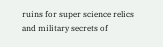ruins for super science relics and military secrets of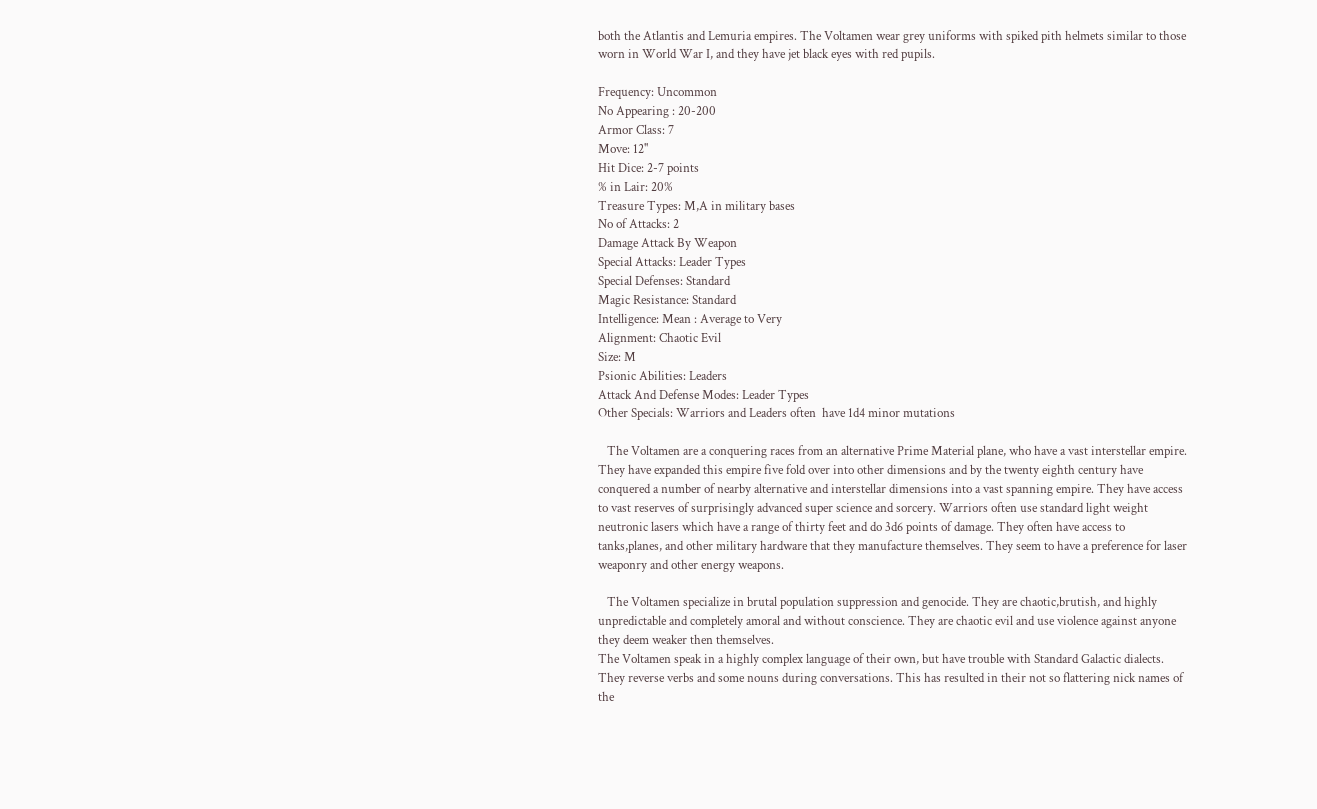both the Atlantis and Lemuria empires. The Voltamen wear grey uniforms with spiked pith helmets similar to those worn in World War I, and they have jet black eyes with red pupils.

Frequency: Uncommon
No Appearing : 20-200
Armor Class: 7
Move: 12''
Hit Dice: 2-7 points
% in Lair: 20%
Treasure Types: M,A in military bases
No of Attacks: 2
Damage Attack By Weapon
Special Attacks: Leader Types
Special Defenses: Standard
Magic Resistance: Standard
Intelligence: Mean : Average to Very
Alignment: Chaotic Evil
Size: M
Psionic Abilities: Leaders
Attack And Defense Modes: Leader Types
Other Specials: Warriors and Leaders often  have 1d4 minor mutations

   The Voltamen are a conquering races from an alternative Prime Material plane, who have a vast interstellar empire. They have expanded this empire five fold over into other dimensions and by the twenty eighth century have conquered a number of nearby alternative and interstellar dimensions into a vast spanning empire. They have access to vast reserves of surprisingly advanced super science and sorcery. Warriors often use standard light weight neutronic lasers which have a range of thirty feet and do 3d6 points of damage. They often have access to tanks,planes, and other military hardware that they manufacture themselves. They seem to have a preference for laser weaponry and other energy weapons.

   The Voltamen specialize in brutal population suppression and genocide. They are chaotic,brutish, and highly unpredictable and completely amoral and without conscience. They are chaotic evil and use violence against anyone they deem weaker then themselves.
The Voltamen speak in a highly complex language of their own, but have trouble with Standard Galactic dialects. They reverse verbs and some nouns during conversations. This has resulted in their not so flattering nick names of the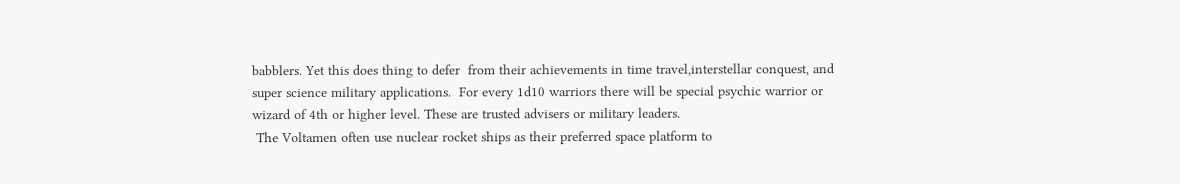babblers. Yet this does thing to defer  from their achievements in time travel,interstellar conquest, and super science military applications.  For every 1d10 warriors there will be special psychic warrior or wizard of 4th or higher level. These are trusted advisers or military leaders.
 The Voltamen often use nuclear rocket ships as their preferred space platform to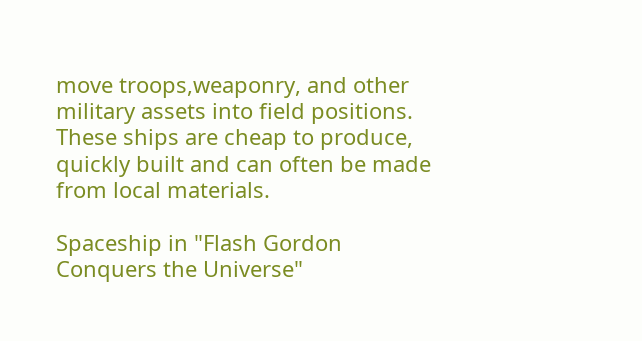move troops,weaponry, and other military assets into field positions. These ships are cheap to produce, quickly built and can often be made from local materials.

Spaceship in "Flash Gordon Conquers the Universe"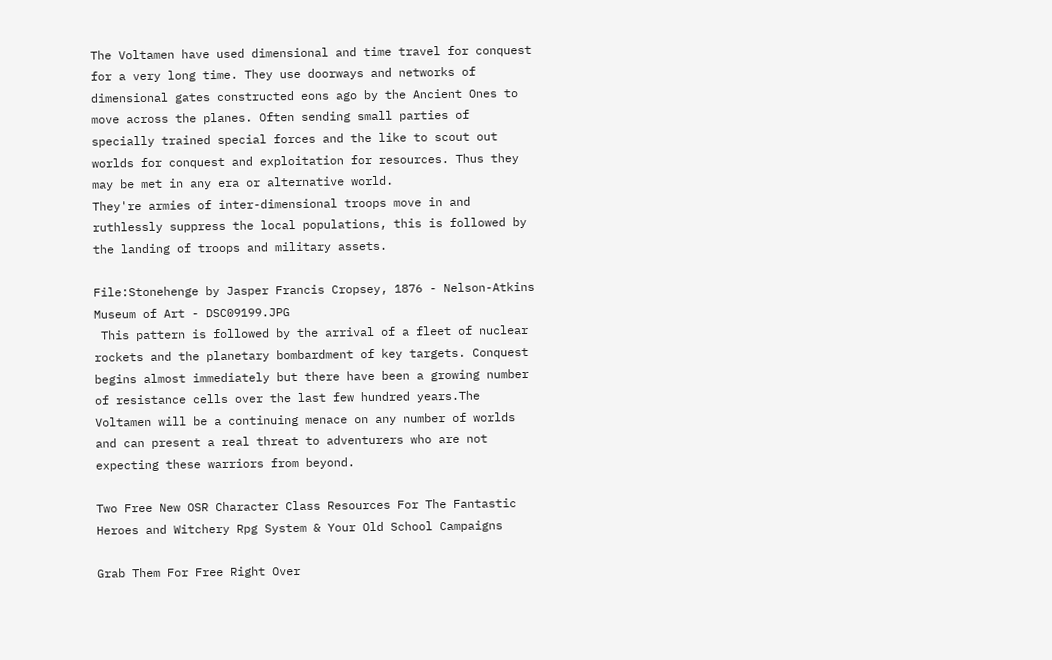The Voltamen have used dimensional and time travel for conquest for a very long time. They use doorways and networks of dimensional gates constructed eons ago by the Ancient Ones to move across the planes. Often sending small parties of specially trained special forces and the like to scout out worlds for conquest and exploitation for resources. Thus they may be met in any era or alternative world.
They're armies of inter-dimensional troops move in and ruthlessly suppress the local populations, this is followed by the landing of troops and military assets.

File:Stonehenge by Jasper Francis Cropsey, 1876 - Nelson-Atkins Museum of Art - DSC09199.JPG
 This pattern is followed by the arrival of a fleet of nuclear rockets and the planetary bombardment of key targets. Conquest begins almost immediately but there have been a growing number of resistance cells over the last few hundred years.The Voltamen will be a continuing menace on any number of worlds and can present a real threat to adventurers who are not expecting these warriors from beyond.

Two Free New OSR Character Class Resources For The Fantastic Heroes and Witchery Rpg System & Your Old School Campaigns

Grab Them For Free Right Over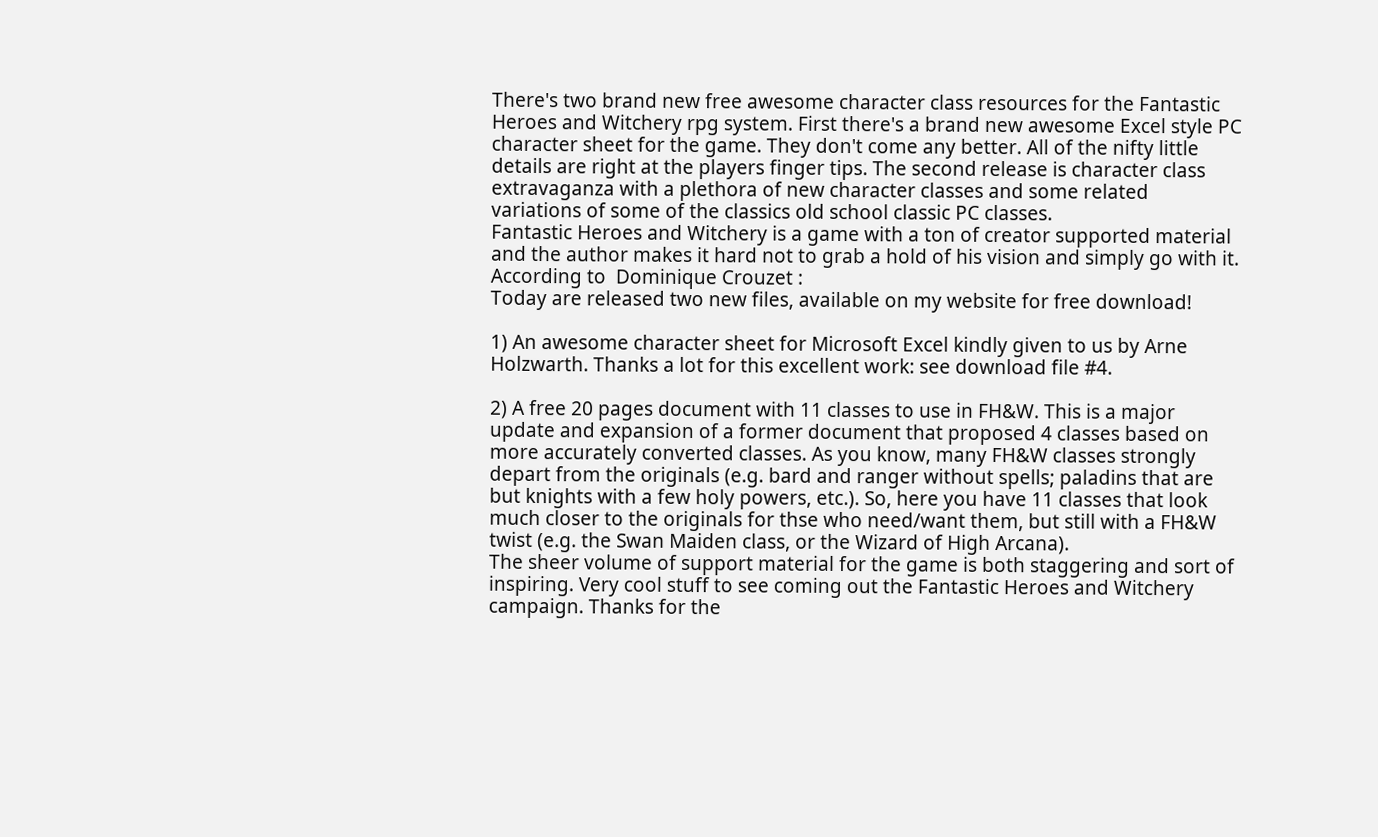There's two brand new free awesome character class resources for the Fantastic Heroes and Witchery rpg system. First there's a brand new awesome Excel style PC character sheet for the game. They don't come any better. All of the nifty little details are right at the players finger tips. The second release is character class extravaganza with a plethora of new character classes and some related variations of some of the classics old school classic PC classes.
Fantastic Heroes and Witchery is a game with a ton of creator supported material and the author makes it hard not to grab a hold of his vision and simply go with it.
According to  Dominique Crouzet :
Today are released two new files, available on my website for free download!

1) An awesome character sheet for Microsoft Excel kindly given to us by Arne Holzwarth. Thanks a lot for this excellent work: see download file #4.

2) A free 20 pages document with 11 classes to use in FH&W. This is a major update and expansion of a former document that proposed 4 classes based on more accurately converted classes. As you know, many FH&W classes strongly depart from the originals (e.g. bard and ranger without spells; paladins that are but knights with a few holy powers, etc.). So, here you have 11 classes that look much closer to the originals for thse who need/want them, but still with a FH&W twist (e.g. the Swan Maiden class, or the Wizard of High Arcana).
The sheer volume of support material for the game is both staggering and sort of inspiring. Very cool stuff to see coming out the Fantastic Heroes and Witchery campaign. Thanks for the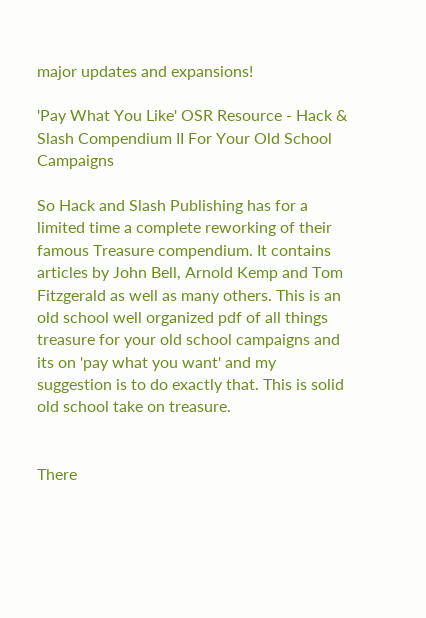major updates and expansions!

'Pay What You Like' OSR Resource - Hack & Slash Compendium II For Your Old School Campaigns

So Hack and Slash Publishing has for a limited time a complete reworking of their famous Treasure compendium. It contains articles by John Bell, Arnold Kemp and Tom Fitzgerald as well as many others. This is an old school well organized pdf of all things treasure for your old school campaigns and its on 'pay what you want' and my suggestion is to do exactly that. This is solid old school take on treasure.


There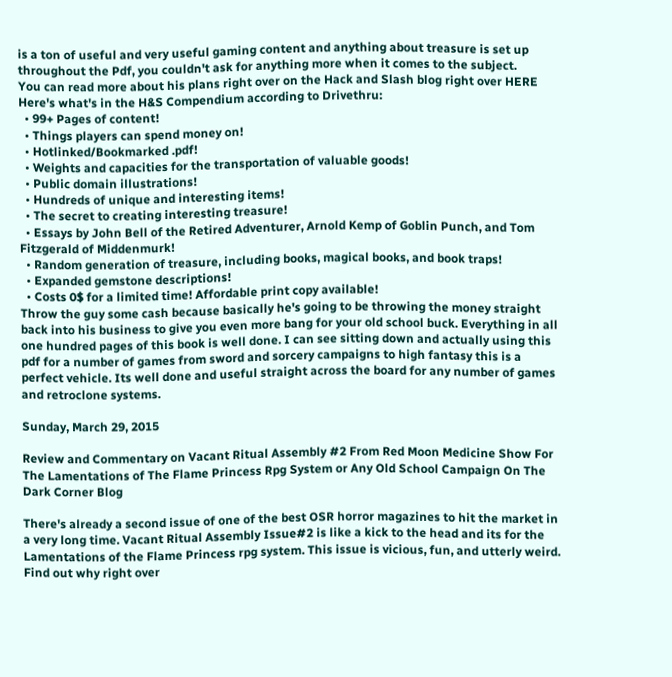is a ton of useful and very useful gaming content and anything about treasure is set up throughout the Pdf, you couldn't ask for anything more when it comes to the subject.
You can read more about his plans right over on the Hack and Slash blog right over HERE
Here's what's in the H&S Compendium according to Drivethru:
  • 99+ Pages of content!
  • Things players can spend money on!
  • Hotlinked/Bookmarked .pdf!
  • Weights and capacities for the transportation of valuable goods!
  • Public domain illustrations!
  • Hundreds of unique and interesting items!
  • The secret to creating interesting treasure!
  • Essays by John Bell of the Retired Adventurer, Arnold Kemp of Goblin Punch, and Tom Fitzgerald of Middenmurk!
  • Random generation of treasure, including books, magical books, and book traps!
  • Expanded gemstone descriptions!
  • Costs 0$ for a limited time! Affordable print copy available!
Throw the guy some cash because basically he's going to be throwing the money straight back into his business to give you even more bang for your old school buck. Everything in all one hundred pages of this book is well done. I can see sitting down and actually using this pdf for a number of games from sword and sorcery campaigns to high fantasy this is a perfect vehicle. Its well done and useful straight across the board for any number of games and retroclone systems.

Sunday, March 29, 2015

Review and Commentary on Vacant Ritual Assembly #2 From Red Moon Medicine Show For The Lamentations of The Flame Princess Rpg System or Any Old School Campaign On The Dark Corner Blog

There's already a second issue of one of the best OSR horror magazines to hit the market in a very long time. Vacant Ritual Assembly Issue#2 is like a kick to the head and its for the Lamentations of the Flame Princess rpg system. This issue is vicious, fun, and utterly weird. Find out why right over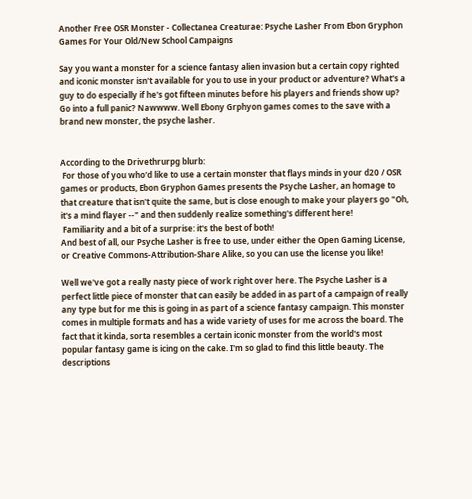Another Free OSR Monster - Collectanea Creaturae: Psyche Lasher From Ebon Gryphon Games For Your Old/New School Campaigns

Say you want a monster for a science fantasy alien invasion but a certain copy righted and iconic monster isn't available for you to use in your product or adventure? What's a guy to do especially if he's got fifteen minutes before his players and friends show up? Go into a full panic? Nawwww. Well Ebony Grphyon games comes to the save with a brand new monster, the psyche lasher.


According to the Drivethrurpg blurb:
 For those of you who'd like to use a certain monster that flays minds in your d20 / OSR games or products, Ebon Gryphon Games presents the Psyche Lasher, an homage to that creature that isn't quite the same, but is close enough to make your players go "Oh, it's a mind flayer --" and then suddenly realize something's different here!
 Familiarity and a bit of a surprise: it's the best of both!
And best of all, our Psyche Lasher is free to use, under either the Open Gaming License, or Creative Commons-Attribution-Share Alike, so you can use the license you like!

Well we've got a really nasty piece of work right over here. The Psyche Lasher is a perfect little piece of monster that can easily be added in as part of a campaign of really any type but for me this is going in as part of a science fantasy campaign. This monster comes in multiple formats and has a wide variety of uses for me across the board. The fact that it kinda, sorta resembles a certain iconic monster from the world's most popular fantasy game is icing on the cake. I'm so glad to find this little beauty. The descriptions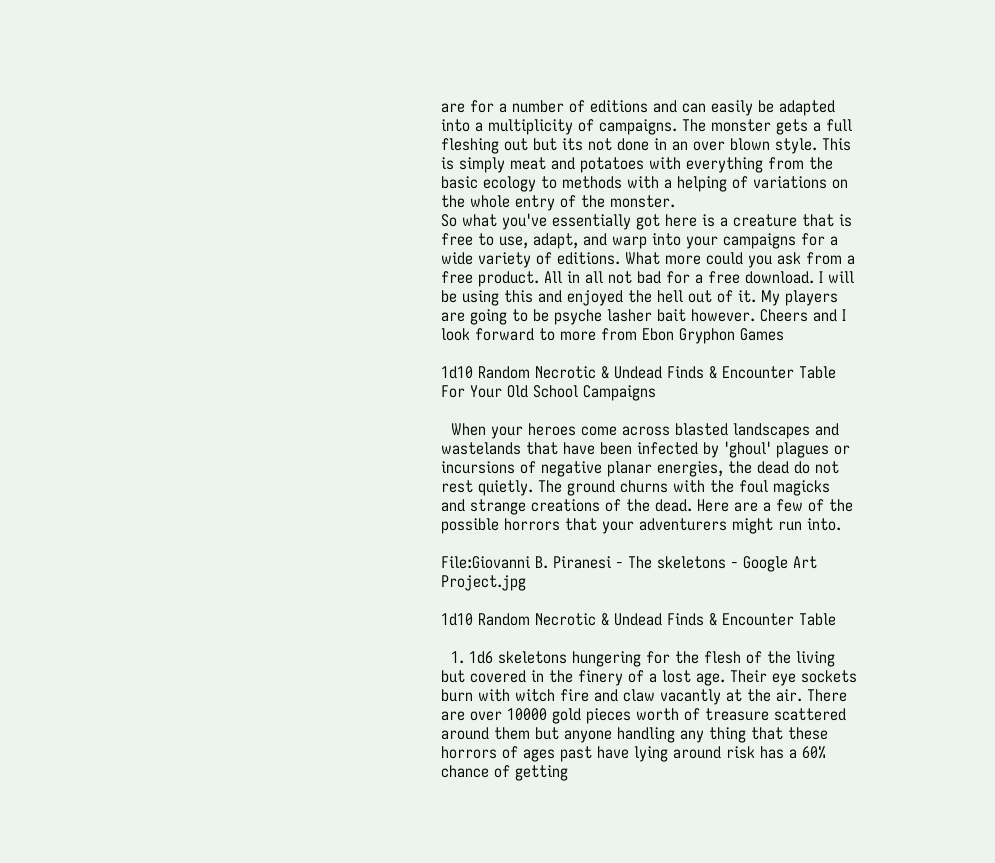are for a number of editions and can easily be adapted into a multiplicity of campaigns. The monster gets a full fleshing out but its not done in an over blown style. This is simply meat and potatoes with everything from the basic ecology to methods with a helping of variations on the whole entry of the monster.
So what you've essentially got here is a creature that is free to use, adapt, and warp into your campaigns for a wide variety of editions. What more could you ask from a free product. All in all not bad for a free download. I will be using this and enjoyed the hell out of it. My players are going to be psyche lasher bait however. Cheers and I look forward to more from Ebon Gryphon Games

1d10 Random Necrotic & Undead Finds & Encounter Table For Your Old School Campaigns

  When your heroes come across blasted landscapes and wastelands that have been infected by 'ghoul' plagues or incursions of negative planar energies, the dead do not rest quietly. The ground churns with the foul magicks and strange creations of the dead. Here are a few of the possible horrors that your adventurers might run into.

File:Giovanni B. Piranesi - The skeletons - Google Art Project.jpg

1d10 Random Necrotic & Undead Finds & Encounter Table

  1. 1d6 skeletons hungering for the flesh of the living but covered in the finery of a lost age. Their eye sockets burn with witch fire and claw vacantly at the air. There are over 10000 gold pieces worth of treasure scattered around them but anyone handling any thing that these horrors of ages past have lying around risk has a 60% chance of getting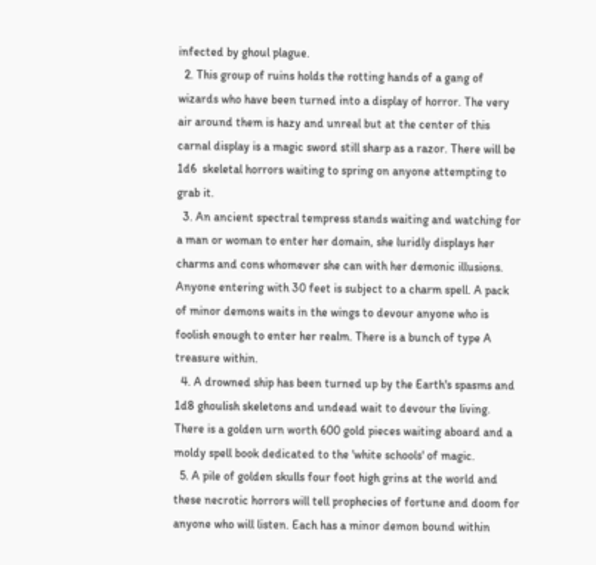infected by ghoul plague.
  2. This group of ruins holds the rotting hands of a gang of wizards who have been turned into a display of horror. The very air around them is hazy and unreal but at the center of this carnal display is a magic sword still sharp as a razor. There will be 1d6  skeletal horrors waiting to spring on anyone attempting to grab it.
  3. An ancient spectral tempress stands waiting and watching for a man or woman to enter her domain, she luridly displays her charms and cons whomever she can with her demonic illusions. Anyone entering with 30 feet is subject to a charm spell. A pack of minor demons waits in the wings to devour anyone who is foolish enough to enter her realm. There is a bunch of type A treasure within.
  4. A drowned ship has been turned up by the Earth's spasms and 1d8 ghoulish skeletons and undead wait to devour the living. There is a golden urn worth 600 gold pieces waiting aboard and a moldy spell book dedicated to the 'white schools' of magic.
  5. A pile of golden skulls four foot high grins at the world and these necrotic horrors will tell prophecies of fortune and doom for anyone who will listen. Each has a minor demon bound within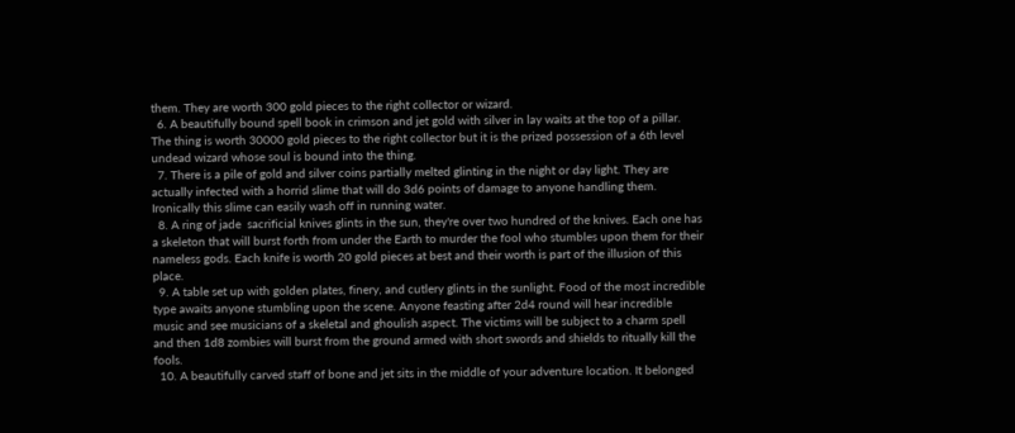them. They are worth 300 gold pieces to the right collector or wizard.
  6. A beautifully bound spell book in crimson and jet gold with silver in lay waits at the top of a pillar. The thing is worth 30000 gold pieces to the right collector but it is the prized possession of a 6th level undead wizard whose soul is bound into the thing.
  7. There is a pile of gold and silver coins partially melted glinting in the night or day light. They are actually infected with a horrid slime that will do 3d6 points of damage to anyone handling them. Ironically this slime can easily wash off in running water.
  8. A ring of jade  sacrificial knives glints in the sun, they're over two hundred of the knives. Each one has a skeleton that will burst forth from under the Earth to murder the fool who stumbles upon them for their nameless gods. Each knife is worth 20 gold pieces at best and their worth is part of the illusion of this place.
  9. A table set up with golden plates, finery, and cutlery glints in the sunlight. Food of the most incredible type awaits anyone stumbling upon the scene. Anyone feasting after 2d4 round will hear incredible music and see musicians of a skeletal and ghoulish aspect. The victims will be subject to a charm spell and then 1d8 zombies will burst from the ground armed with short swords and shields to ritually kill the fools.
  10. A beautifully carved staff of bone and jet sits in the middle of your adventure location. It belonged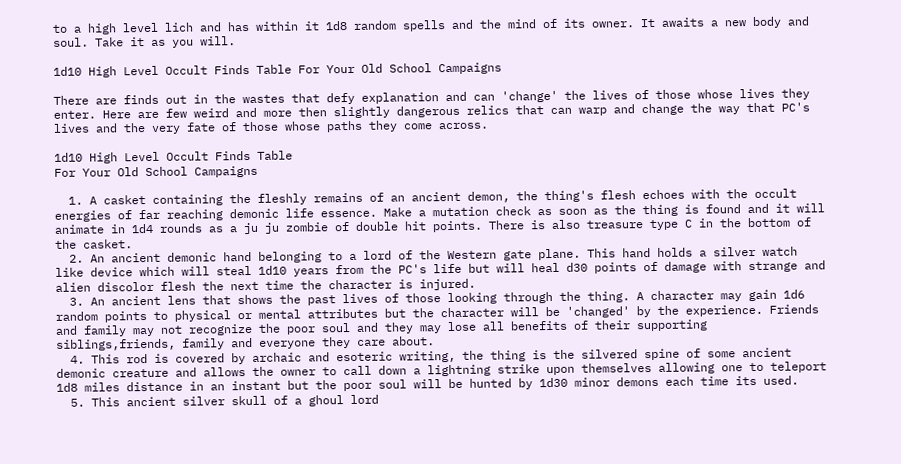to a high level lich and has within it 1d8 random spells and the mind of its owner. It awaits a new body and soul. Take it as you will.

1d10 High Level Occult Finds Table For Your Old School Campaigns

There are finds out in the wastes that defy explanation and can 'change' the lives of those whose lives they enter. Here are few weird and more then slightly dangerous relics that can warp and change the way that PC's lives and the very fate of those whose paths they come across.

1d10 High Level Occult Finds Table
For Your Old School Campaigns

  1. A casket containing the fleshly remains of an ancient demon, the thing's flesh echoes with the occult energies of far reaching demonic life essence. Make a mutation check as soon as the thing is found and it will animate in 1d4 rounds as a ju ju zombie of double hit points. There is also treasure type C in the bottom of the casket.
  2. An ancient demonic hand belonging to a lord of the Western gate plane. This hand holds a silver watch like device which will steal 1d10 years from the PC's life but will heal d30 points of damage with strange and alien discolor flesh the next time the character is injured.
  3. An ancient lens that shows the past lives of those looking through the thing. A character may gain 1d6 random points to physical or mental attributes but the character will be 'changed' by the experience. Friends and family may not recognize the poor soul and they may lose all benefits of their supporting siblings,friends, family and everyone they care about.
  4. This rod is covered by archaic and esoteric writing, the thing is the silvered spine of some ancient demonic creature and allows the owner to call down a lightning strike upon themselves allowing one to teleport 1d8 miles distance in an instant but the poor soul will be hunted by 1d30 minor demons each time its used.
  5. This ancient silver skull of a ghoul lord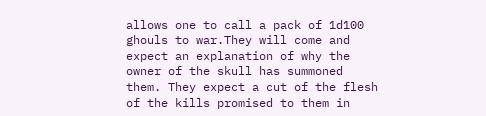allows one to call a pack of 1d100 ghouls to war.They will come and expect an explanation of why the owner of the skull has summoned them. They expect a cut of the flesh of the kills promised to them in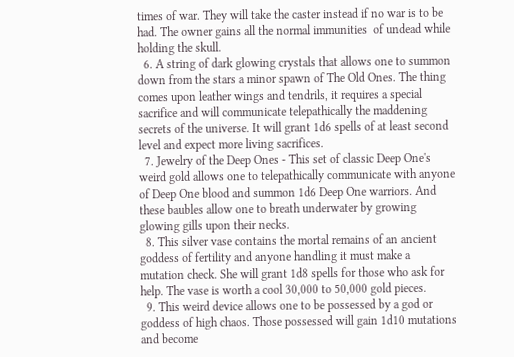times of war. They will take the caster instead if no war is to be had. The owner gains all the normal immunities  of undead while holding the skull.
  6. A string of dark glowing crystals that allows one to summon down from the stars a minor spawn of The Old Ones. The thing comes upon leather wings and tendrils, it requires a special sacrifice and will communicate telepathically the maddening secrets of the universe. It will grant 1d6 spells of at least second level and expect more living sacrifices.
  7. Jewelry of the Deep Ones - This set of classic Deep One's weird gold allows one to telepathically communicate with anyone of Deep One blood and summon 1d6 Deep One warriors. And these baubles allow one to breath underwater by growing glowing gills upon their necks.
  8. This silver vase contains the mortal remains of an ancient goddess of fertility and anyone handling it must make a mutation check. She will grant 1d8 spells for those who ask for help. The vase is worth a cool 30,000 to 50,000 gold pieces.
  9. This weird device allows one to be possessed by a god or goddess of high chaos. Those possessed will gain 1d10 mutations and become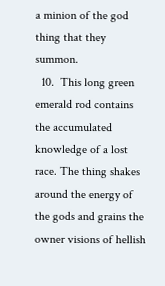a minion of the god thing that they summon.
  10.  This long green emerald rod contains the accumulated knowledge of a lost race. The thing shakes around the energy of the gods and grains the owner visions of hellish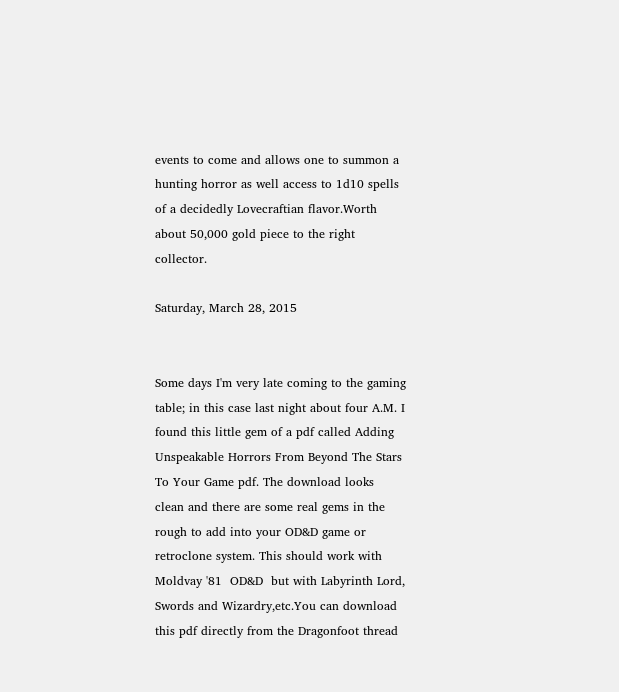events to come and allows one to summon a hunting horror as well access to 1d10 spells of a decidedly Lovecraftian flavor.Worth about 50,000 gold piece to the right collector.

Saturday, March 28, 2015


Some days I'm very late coming to the gaming table; in this case last night about four A.M. I found this little gem of a pdf called Adding Unspeakable Horrors From Beyond The Stars To Your Game pdf. The download looks clean and there are some real gems in the rough to add into your OD&D game or retroclone system. This should work with Moldvay '81  OD&D  but with Labyrinth Lord, Swords and Wizardry,etc.You can download this pdf directly from the Dragonfoot thread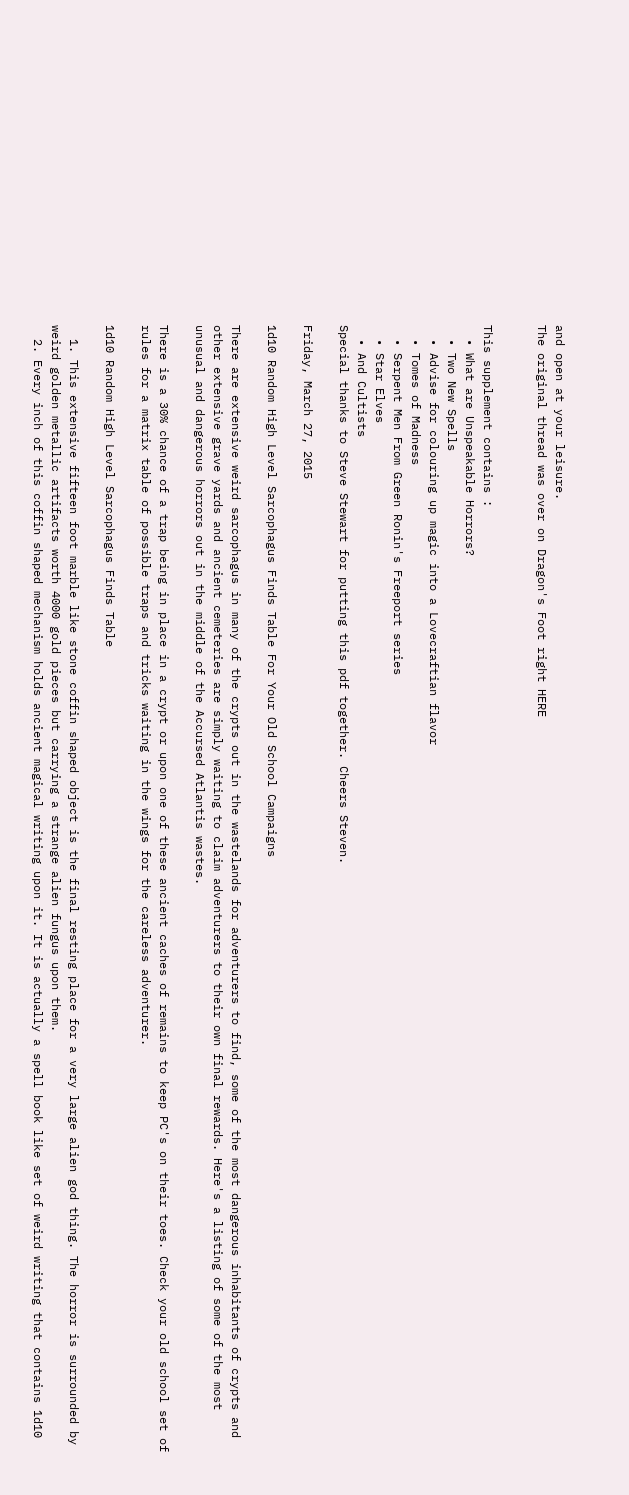and open at your leisure.
The original thread was over on Dragon's Foot right HERE


This supplement contains :
  • What are Unspeakable Horrors?
  • Two New Spells
  • Advise for colouring up magic into a Lovecraftian flavor
  • Tomes of Madness
  • Serpent Men From Green Ronin's Freeport series
  • Star Elves
  • And Cultists
Special thanks to Steve Stewart for putting this pdf together. Cheers Steven.

Friday, March 27, 2015

1d10 Random High Level Sarcophagus Finds Table For Your Old School Campaigns

There are extensive weird sarcophagus in many of the crypts out in the wastelands for adventurers to find, some of the most dangerous inhabitants of crypts and other extensive grave yards and ancient cemeteries are simply waiting to claim adventurers to their own final rewards. Here's a listing of some of the most unusual and dangerous horrors out in the middle of the Accursed Atlantis wastes.

There is a 30% chance of a trap being in place in a crypt or upon one of these ancient caches of remains to keep PC's on their toes. Check your old school set of rules for a matrix table of possible traps and tricks waiting in the wings for the careless adventurer.

1d10 Random High Level Sarcophagus Finds Table

  1. This extensive fifteen foot marble like stone coffin shaped object is the final resting place for a very large alien god thing. The horror is surrounded by weird golden metallic artifacts worth 4000 gold pieces but carrying a strange alien fungus upon them.
  2. Every inch of this coffin shaped mechanism holds ancient magical writing upon it. It is actually a spell book like set of weird writing that contains 1d10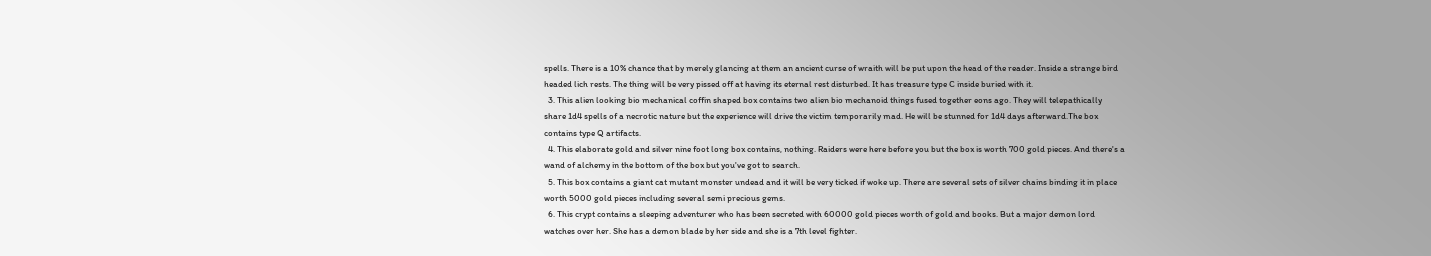spells. There is a 10% chance that by merely glancing at them an ancient curse of wraith will be put upon the head of the reader. Inside a strange bird headed lich rests. The thing will be very pissed off at having its eternal rest disturbed. It has treasure type C inside buried with it.
  3. This alien looking bio mechanical coffin shaped box contains two alien bio mechanoid things fused together eons ago. They will telepathically share 1d4 spells of a necrotic nature but the experience will drive the victim temporarily mad. He will be stunned for 1d4 days afterward.The box contains type Q artifacts.
  4. This elaborate gold and silver nine foot long box contains, nothing. Raiders were here before you but the box is worth 700 gold pieces. And there's a wand of alchemy in the bottom of the box but you've got to search.
  5. This box contains a giant cat mutant monster undead and it will be very ticked if woke up. There are several sets of silver chains binding it in place worth 5000 gold pieces including several semi precious gems.
  6. This crypt contains a sleeping adventurer who has been secreted with 60000 gold pieces worth of gold and books. But a major demon lord watches over her. She has a demon blade by her side and she is a 7th level fighter.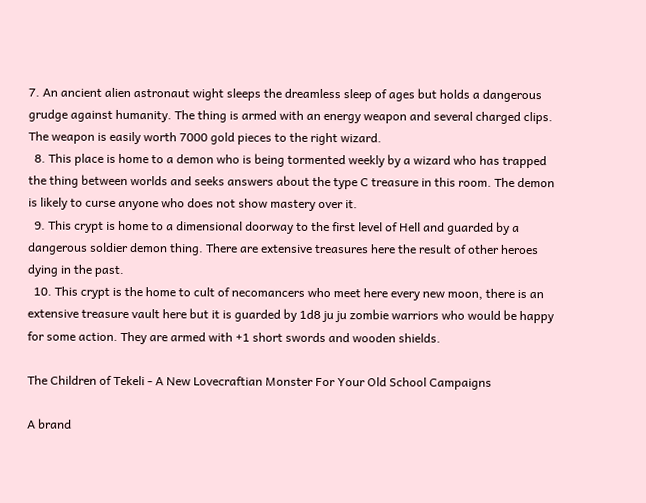7. An ancient alien astronaut wight sleeps the dreamless sleep of ages but holds a dangerous grudge against humanity. The thing is armed with an energy weapon and several charged clips. The weapon is easily worth 7000 gold pieces to the right wizard.
  8. This place is home to a demon who is being tormented weekly by a wizard who has trapped the thing between worlds and seeks answers about the type C treasure in this room. The demon is likely to curse anyone who does not show mastery over it.
  9. This crypt is home to a dimensional doorway to the first level of Hell and guarded by a dangerous soldier demon thing. There are extensive treasures here the result of other heroes dying in the past.
  10. This crypt is the home to cult of necomancers who meet here every new moon, there is an extensive treasure vault here but it is guarded by 1d8 ju ju zombie warriors who would be happy for some action. They are armed with +1 short swords and wooden shields.

The Children of Tekeli - A New Lovecraftian Monster For Your Old School Campaigns

A brand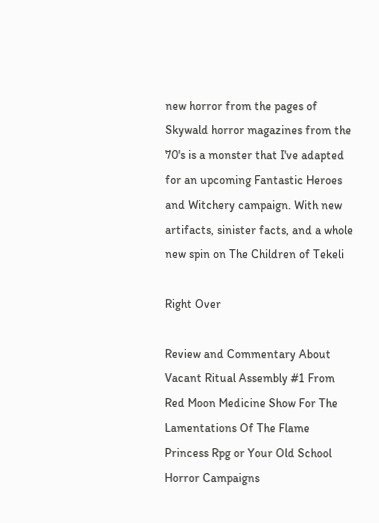new horror from the pages of Skywald horror magazines from the 70's is a monster that I've adapted for an upcoming Fantastic Heroes and Witchery campaign. With new artifacts, sinister facts, and a whole new spin on The Children of Tekeli

Right Over

Review and Commentary About Vacant Ritual Assembly #1 From Red Moon Medicine Show For The Lamentations Of The Flame Princess Rpg or Your Old School Horror Campaigns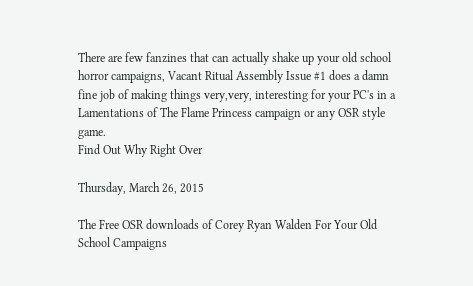There are few fanzines that can actually shake up your old school horror campaigns, Vacant Ritual Assembly Issue #1 does a damn fine job of making things very,very, interesting for your PC's in a Lamentations of The Flame Princess campaign or any OSR style game.
Find Out Why Right Over

Thursday, March 26, 2015

The Free OSR downloads of Corey Ryan Walden For Your Old School Campaigns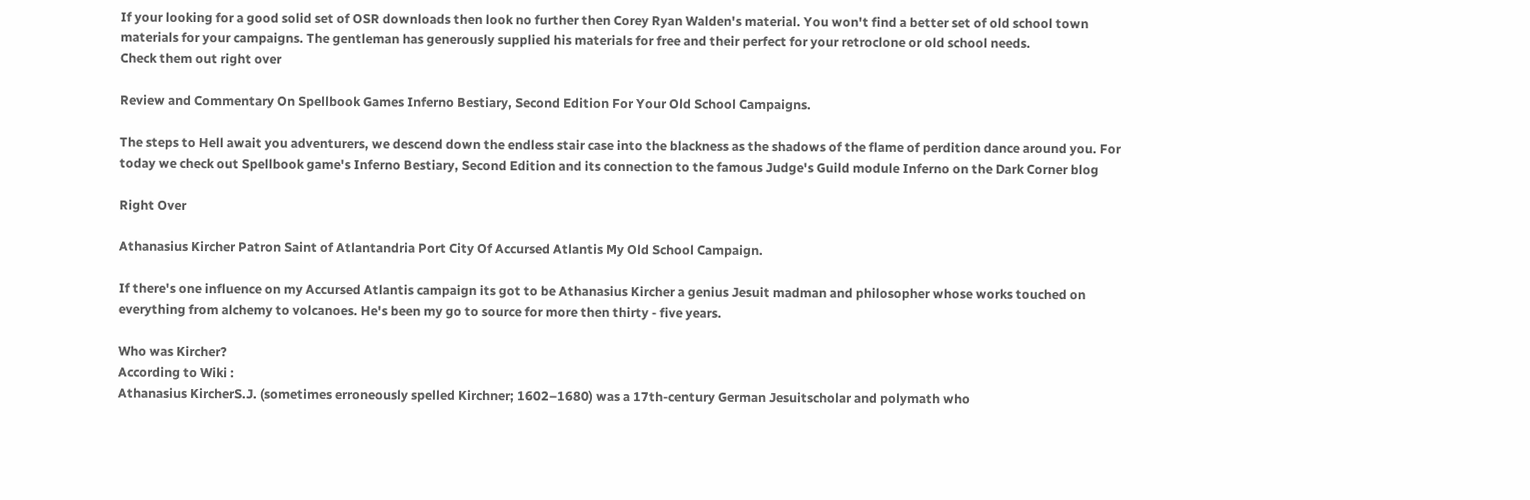If your looking for a good solid set of OSR downloads then look no further then Corey Ryan Walden's material. You won't find a better set of old school town materials for your campaigns. The gentleman has generously supplied his materials for free and their perfect for your retroclone or old school needs.
Check them out right over

Review and Commentary On Spellbook Games Inferno Bestiary, Second Edition For Your Old School Campaigns.

The steps to Hell await you adventurers, we descend down the endless stair case into the blackness as the shadows of the flame of perdition dance around you. For today we check out Spellbook game's Inferno Bestiary, Second Edition and its connection to the famous Judge's Guild module Inferno on the Dark Corner blog

Right Over

Athanasius Kircher Patron Saint of Atlantandria Port City Of Accursed Atlantis My Old School Campaign.

If there's one influence on my Accursed Atlantis campaign its got to be Athanasius Kircher a genius Jesuit madman and philosopher whose works touched on everything from alchemy to volcanoes. He's been my go to source for more then thirty - five years.

Who was Kircher?
According to Wiki :
Athanasius KircherS.J. (sometimes erroneously spelled Kirchner; 1602–1680) was a 17th-century German Jesuitscholar and polymath who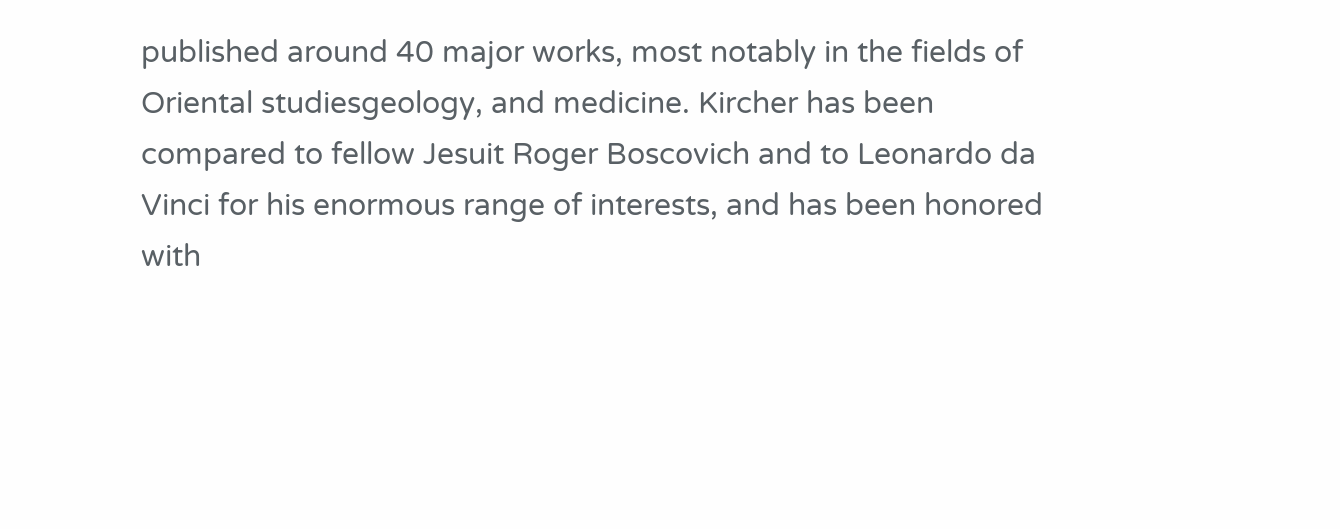published around 40 major works, most notably in the fields of Oriental studiesgeology, and medicine. Kircher has been compared to fellow Jesuit Roger Boscovich and to Leonardo da Vinci for his enormous range of interests, and has been honored with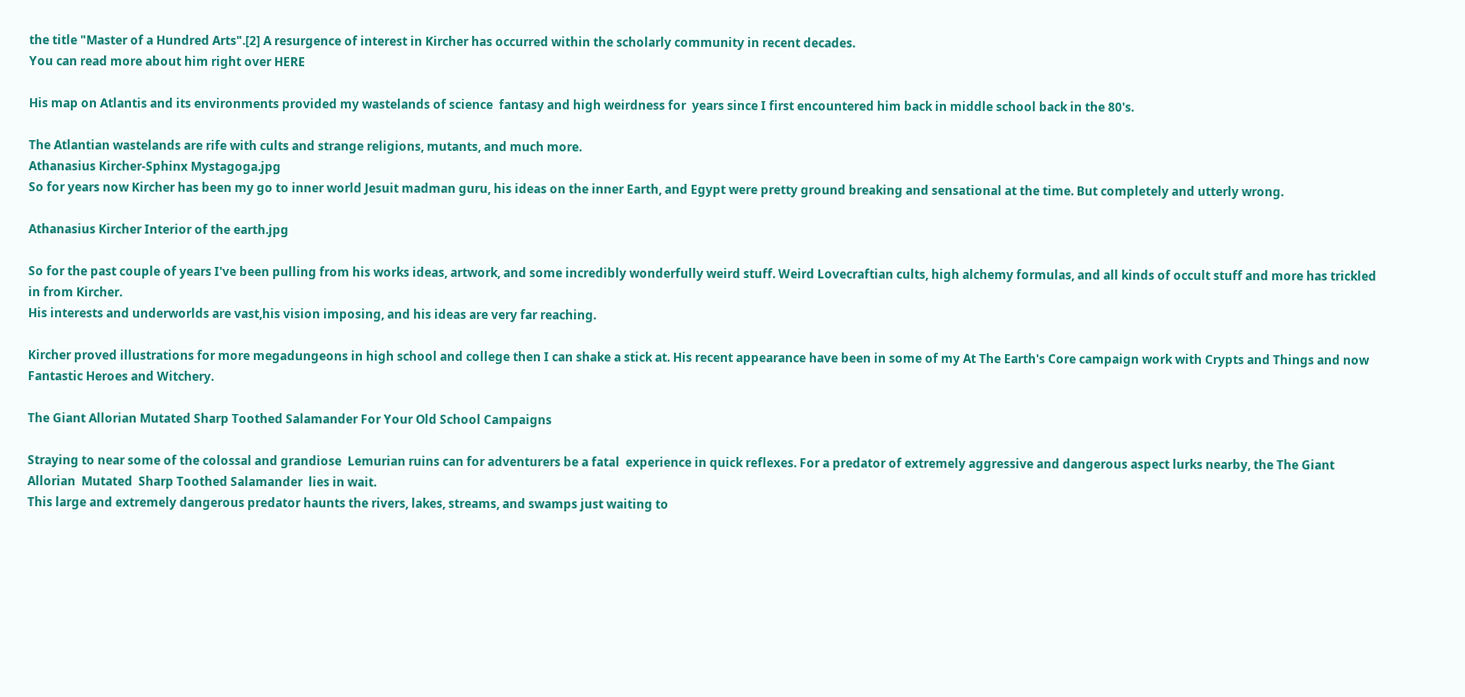the title "Master of a Hundred Arts".[2] A resurgence of interest in Kircher has occurred within the scholarly community in recent decades.
You can read more about him right over HERE

His map on Atlantis and its environments provided my wastelands of science  fantasy and high weirdness for  years since I first encountered him back in middle school back in the 80's.

The Atlantian wastelands are rife with cults and strange religions, mutants, and much more.
Athanasius Kircher-Sphinx Mystagoga.jpg
So for years now Kircher has been my go to inner world Jesuit madman guru, his ideas on the inner Earth, and Egypt were pretty ground breaking and sensational at the time. But completely and utterly wrong.

Athanasius Kircher Interior of the earth.jpg

So for the past couple of years I've been pulling from his works ideas, artwork, and some incredibly wonderfully weird stuff. Weird Lovecraftian cults, high alchemy formulas, and all kinds of occult stuff and more has trickled in from Kircher.
His interests and underworlds are vast,his vision imposing, and his ideas are very far reaching.

Kircher proved illustrations for more megadungeons in high school and college then I can shake a stick at. His recent appearance have been in some of my At The Earth's Core campaign work with Crypts and Things and now Fantastic Heroes and Witchery.

The Giant Allorian Mutated Sharp Toothed Salamander For Your Old School Campaigns

Straying to near some of the colossal and grandiose  Lemurian ruins can for adventurers be a fatal  experience in quick reflexes. For a predator of extremely aggressive and dangerous aspect lurks nearby, the The Giant Allorian  Mutated  Sharp Toothed Salamander  lies in wait.
This large and extremely dangerous predator haunts the rivers, lakes, streams, and swamps just waiting to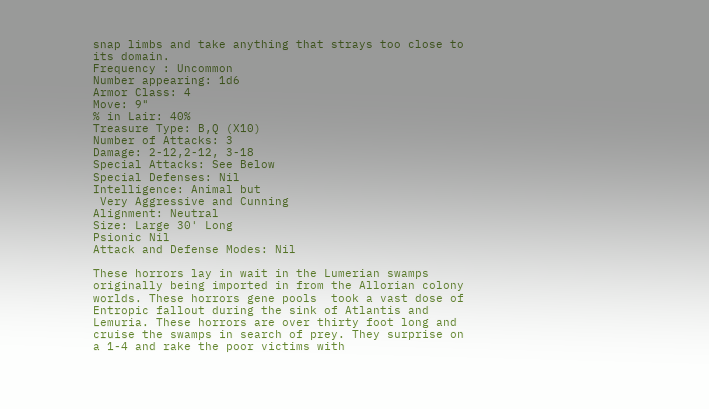snap limbs and take anything that strays too close to its domain.
Frequency : Uncommon
Number appearing: 1d6
Armor Class: 4
Move: 9"
% in Lair: 40%
Treasure Type: B,Q (X10)
Number of Attacks: 3
Damage: 2-12,2-12, 3-18
Special Attacks: See Below
Special Defenses: Nil
Intelligence: Animal but
 Very Aggressive and Cunning
Alignment: Neutral
Size: Large 30' Long
Psionic Nil
Attack and Defense Modes: Nil

These horrors lay in wait in the Lumerian swamps originally being imported in from the Allorian colony worlds. These horrors gene pools  took a vast dose of  Entropic fallout during the sink of Atlantis and Lemuria. These horrors are over thirty foot long and cruise the swamps in search of prey. They surprise on a 1-4 and rake the poor victims with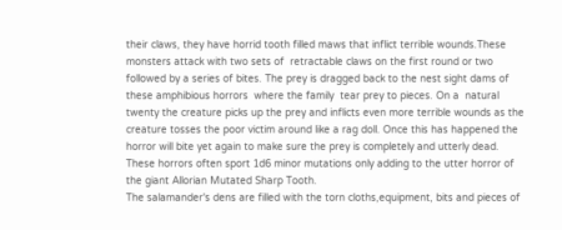their claws, they have horrid tooth filled maws that inflict terrible wounds.These monsters attack with two sets of  retractable claws on the first round or two followed by a series of bites. The prey is dragged back to the nest sight dams of these amphibious horrors  where the family  tear prey to pieces. On a  natural twenty the creature picks up the prey and inflicts even more terrible wounds as the creature tosses the poor victim around like a rag doll. Once this has happened the horror will bite yet again to make sure the prey is completely and utterly dead. These horrors often sport 1d6 minor mutations only adding to the utter horror of the giant Allorian Mutated Sharp Tooth.
The salamander's dens are filled with the torn cloths,equipment, bits and pieces of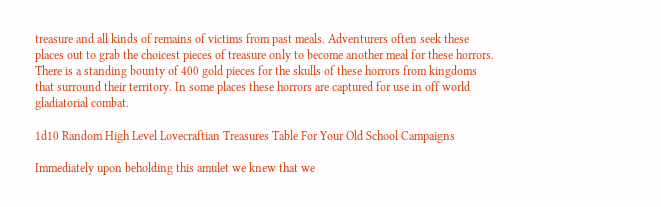treasure and all kinds of remains of victims from past meals. Adventurers often seek these places out to grab the choicest pieces of treasure only to become another meal for these horrors. There is a standing bounty of 400 gold pieces for the skulls of these horrors from kingdoms that surround their territory. In some places these horrors are captured for use in off world gladiatorial combat.

1d10 Random High Level Lovecraftian Treasures Table For Your Old School Campaigns

Immediately upon beholding this amulet we knew that we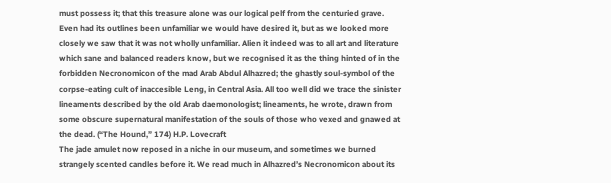must possess it; that this treasure alone was our logical pelf from the centuried grave. Even had its outlines been unfamiliar we would have desired it, but as we looked more closely we saw that it was not wholly unfamiliar. Alien it indeed was to all art and literature which sane and balanced readers know, but we recognised it as the thing hinted of in the forbidden Necronomicon of the mad Arab Abdul Alhazred; the ghastly soul-symbol of the corpse-eating cult of inaccesible Leng, in Central Asia. All too well did we trace the sinister lineaments described by the old Arab daemonologist; lineaments, he wrote, drawn from some obscure supernatural manifestation of the souls of those who vexed and gnawed at the dead. (“The Hound,” 174) H.P. Lovecraft
The jade amulet now reposed in a niche in our museum, and sometimes we burned strangely scented candles before it. We read much in Alhazred’s Necronomicon about its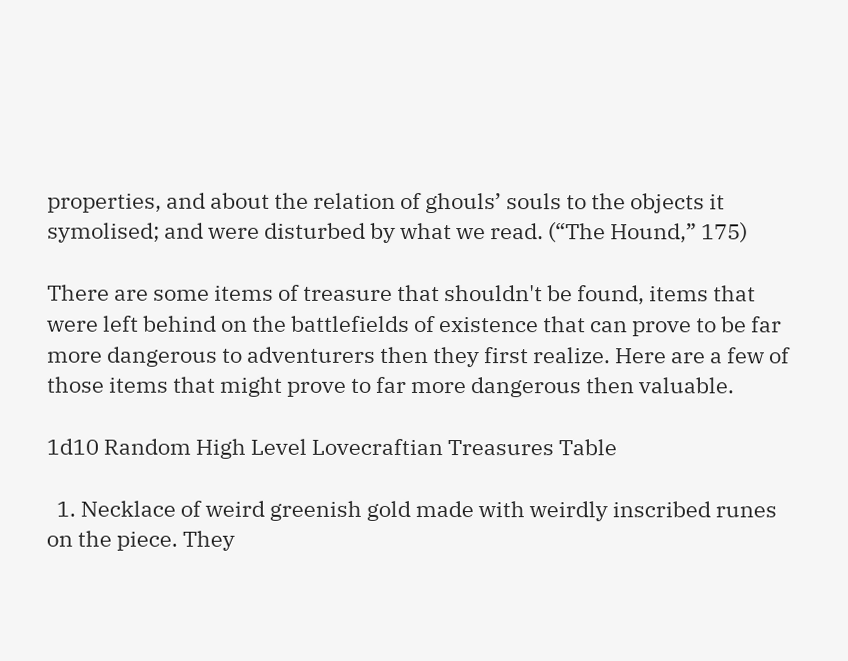properties, and about the relation of ghouls’ souls to the objects it symolised; and were disturbed by what we read. (“The Hound,” 175)

There are some items of treasure that shouldn't be found, items that were left behind on the battlefields of existence that can prove to be far more dangerous to adventurers then they first realize. Here are a few of those items that might prove to far more dangerous then valuable.

1d10 Random High Level Lovecraftian Treasures Table

  1. Necklace of weird greenish gold made with weirdly inscribed runes on the piece. They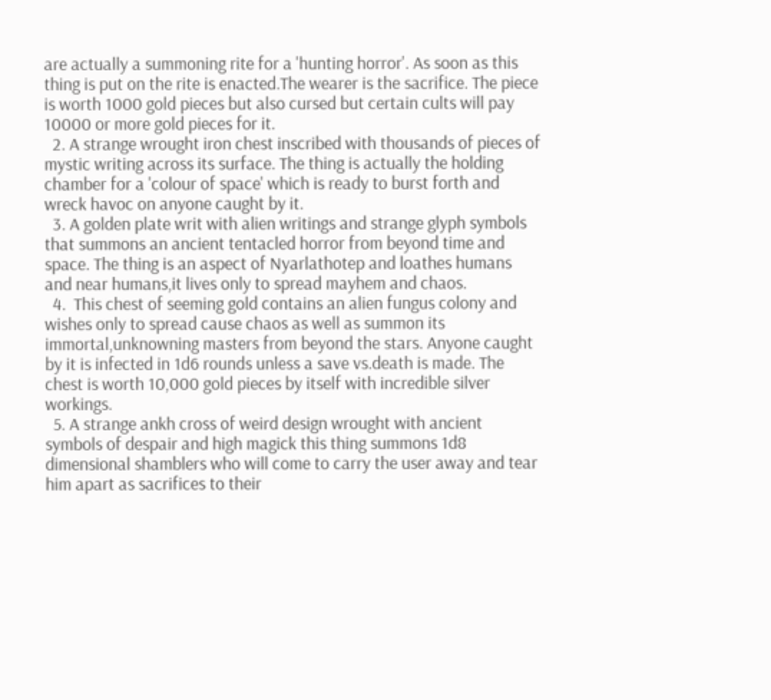are actually a summoning rite for a 'hunting horror'. As soon as this thing is put on the rite is enacted.The wearer is the sacrifice. The piece is worth 1000 gold pieces but also cursed but certain cults will pay 10000 or more gold pieces for it.
  2. A strange wrought iron chest inscribed with thousands of pieces of mystic writing across its surface. The thing is actually the holding chamber for a 'colour of space' which is ready to burst forth and wreck havoc on anyone caught by it.
  3. A golden plate writ with alien writings and strange glyph symbols  that summons an ancient tentacled horror from beyond time and space. The thing is an aspect of Nyarlathotep and loathes humans and near humans,it lives only to spread mayhem and chaos.
  4.  This chest of seeming gold contains an alien fungus colony and wishes only to spread cause chaos as well as summon its immortal,unknowning masters from beyond the stars. Anyone caught by it is infected in 1d6 rounds unless a save vs.death is made. The chest is worth 10,000 gold pieces by itself with incredible silver workings.
  5. A strange ankh cross of weird design wrought with ancient symbols of despair and high magick this thing summons 1d8 dimensional shamblers who will come to carry the user away and tear him apart as sacrifices to their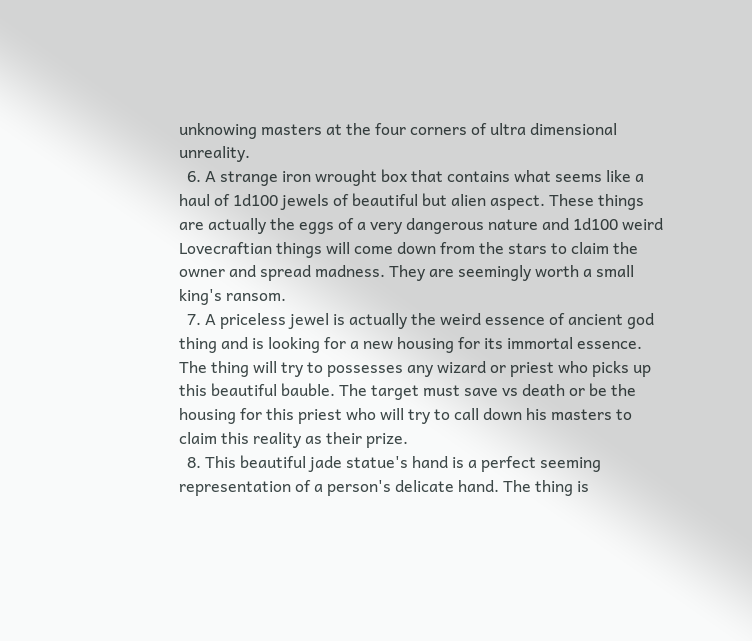unknowing masters at the four corners of ultra dimensional unreality.
  6. A strange iron wrought box that contains what seems like a haul of 1d100 jewels of beautiful but alien aspect. These things are actually the eggs of a very dangerous nature and 1d100 weird Lovecraftian things will come down from the stars to claim the owner and spread madness. They are seemingly worth a small king's ransom.
  7. A priceless jewel is actually the weird essence of ancient god thing and is looking for a new housing for its immortal essence. The thing will try to possesses any wizard or priest who picks up this beautiful bauble. The target must save vs death or be the housing for this priest who will try to call down his masters to claim this reality as their prize.
  8. This beautiful jade statue's hand is a perfect seeming representation of a person's delicate hand. The thing is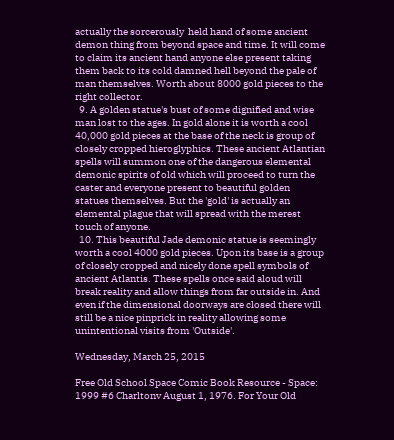actually the sorcerously  held hand of some ancient demon thing from beyond space and time. It will come to claim its ancient hand anyone else present taking them back to its cold damned hell beyond the pale of man themselves. Worth about 8000 gold pieces to the right collector.
  9. A golden statue's bust of some dignified and wise man lost to the ages. In gold alone it is worth a cool 40,000 gold pieces at the base of the neck is group of closely cropped hieroglyphics. These ancient Atlantian spells will summon one of the dangerous elemental demonic spirits of old which will proceed to turn the caster and everyone present to beautiful golden statues themselves. But the 'gold' is actually an elemental plague that will spread with the merest touch of anyone.
  10. This beautiful Jade demonic statue is seemingly worth a cool 4000 gold pieces. Upon its base is a group of closely cropped and nicely done spell symbols of ancient Atlantis. These spells once said aloud will break reality and allow things from far outside in. And even if the dimensional doorways are closed there will still be a nice pinprick in reality allowing some unintentional visits from 'Outside'.

Wednesday, March 25, 2015

Free Old School Space Comic Book Resource - Space: 1999 #6 Charltonv August 1, 1976. For Your Old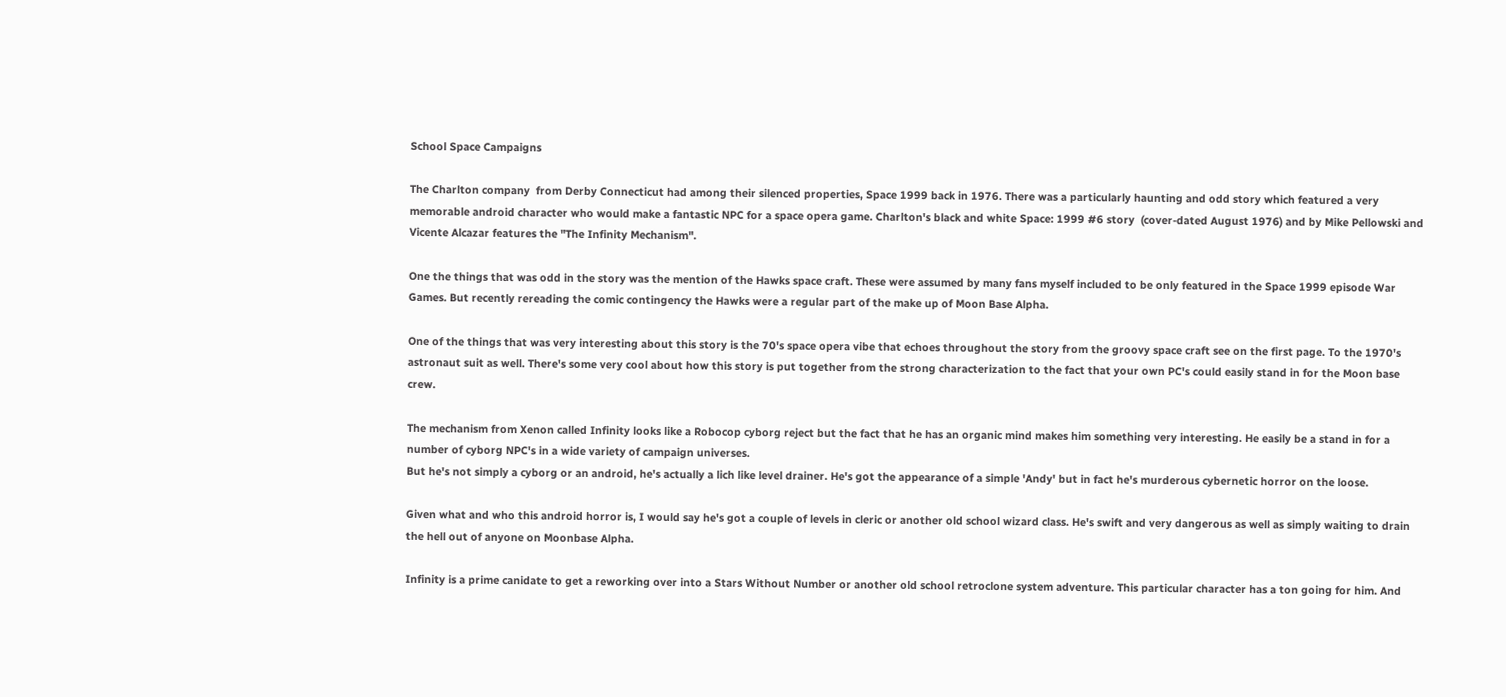School Space Campaigns

The Charlton company  from Derby Connecticut had among their silenced properties, Space 1999 back in 1976. There was a particularly haunting and odd story which featured a very memorable android character who would make a fantastic NPC for a space opera game. Charlton's black and white Space: 1999 #6 story  (cover-dated August 1976) and by Mike Pellowski and Vicente Alcazar features the "The Infinity Mechanism".

One the things that was odd in the story was the mention of the Hawks space craft. These were assumed by many fans myself included to be only featured in the Space 1999 episode War Games. But recently rereading the comic contingency the Hawks were a regular part of the make up of Moon Base Alpha.

One of the things that was very interesting about this story is the 70's space opera vibe that echoes throughout the story from the groovy space craft see on the first page. To the 1970's astronaut suit as well. There's some very cool about how this story is put together from the strong characterization to the fact that your own PC's could easily stand in for the Moon base crew.

The mechanism from Xenon called Infinity looks like a Robocop cyborg reject but the fact that he has an organic mind makes him something very interesting. He easily be a stand in for a number of cyborg NPC's in a wide variety of campaign universes.
But he's not simply a cyborg or an android, he's actually a lich like level drainer. He's got the appearance of a simple 'Andy' but in fact he's murderous cybernetic horror on the loose.

Given what and who this android horror is, I would say he's got a couple of levels in cleric or another old school wizard class. He's swift and very dangerous as well as simply waiting to drain the hell out of anyone on Moonbase Alpha.

Infinity is a prime canidate to get a reworking over into a Stars Without Number or another old school retroclone system adventure. This particular character has a ton going for him. And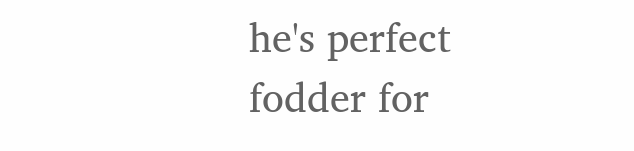he's perfect fodder for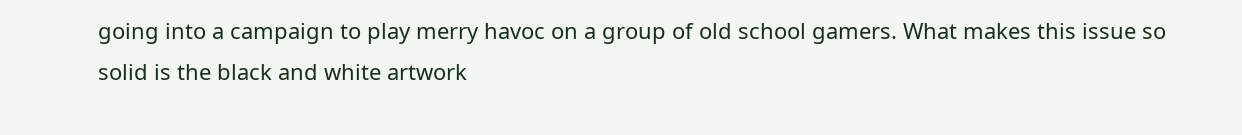going into a campaign to play merry havoc on a group of old school gamers. What makes this issue so solid is the black and white artwork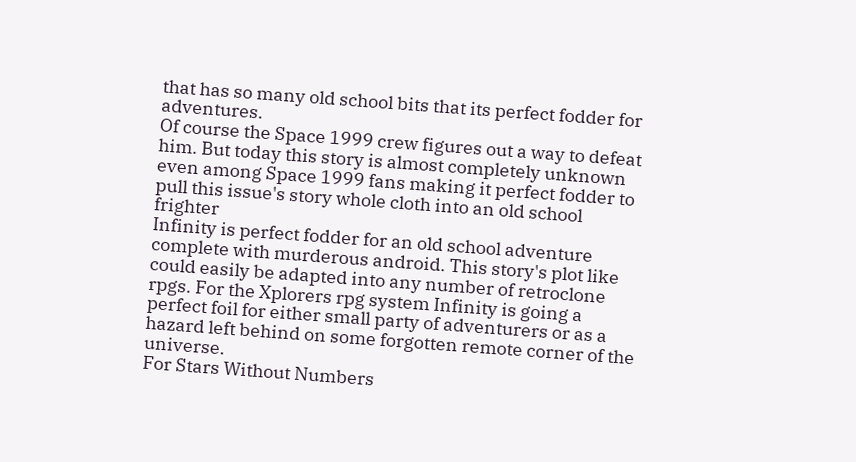that has so many old school bits that its perfect fodder for adventures.
Of course the Space 1999 crew figures out a way to defeat him. But today this story is almost completely unknown even among Space 1999 fans making it perfect fodder to pull this issue's story whole cloth into an old school frighter
Infinity is perfect fodder for an old school adventure complete with murderous android. This story's plot like could easily be adapted into any number of retroclone rpgs. For the Xplorers rpg system Infinity is going a perfect foil for either small party of adventurers or as a hazard left behind on some forgotten remote corner of the universe.
For Stars Without Numbers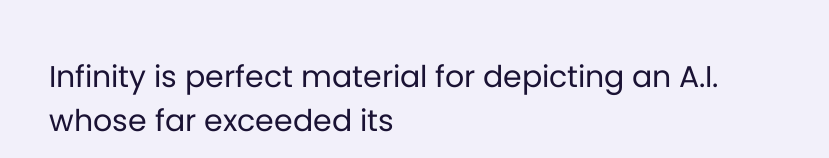Infinity is perfect material for depicting an A.I. whose far exceeded its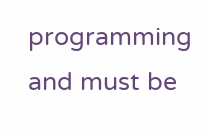programming and must be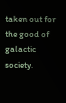taken out for the good of galactic society.